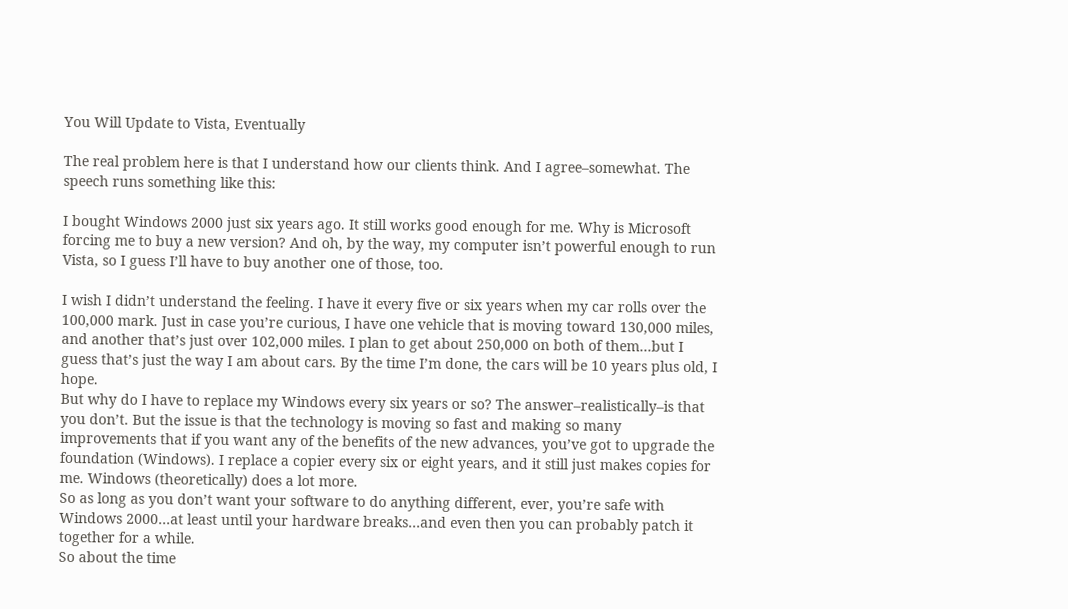You Will Update to Vista, Eventually

The real problem here is that I understand how our clients think. And I agree–somewhat. The speech runs something like this:

I bought Windows 2000 just six years ago. It still works good enough for me. Why is Microsoft forcing me to buy a new version? And oh, by the way, my computer isn’t powerful enough to run Vista, so I guess I’ll have to buy another one of those, too.

I wish I didn’t understand the feeling. I have it every five or six years when my car rolls over the 100,000 mark. Just in case you’re curious, I have one vehicle that is moving toward 130,000 miles, and another that’s just over 102,000 miles. I plan to get about 250,000 on both of them…but I guess that’s just the way I am about cars. By the time I’m done, the cars will be 10 years plus old, I hope.
But why do I have to replace my Windows every six years or so? The answer–realistically–is that you don’t. But the issue is that the technology is moving so fast and making so many improvements that if you want any of the benefits of the new advances, you’ve got to upgrade the foundation (Windows). I replace a copier every six or eight years, and it still just makes copies for me. Windows (theoretically) does a lot more.
So as long as you don’t want your software to do anything different, ever, you’re safe with Windows 2000…at least until your hardware breaks…and even then you can probably patch it together for a while.
So about the time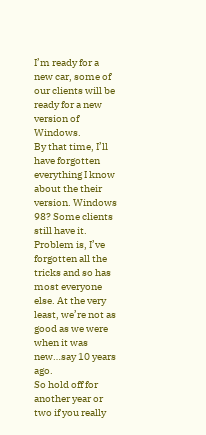I’m ready for a new car, some of our clients will be ready for a new version of Windows.
By that time, I’ll have forgotten everything I know about the their version. Windows 98? Some clients still have it. Problem is, I’ve forgotten all the tricks and so has most everyone else. At the very least, we’re not as good as we were when it was new…say 10 years ago.
So hold off for another year or two if you really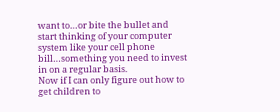want to…or bite the bullet and start thinking of your computer system like your cell phone bill…something you need to invest in on a regular basis.
Now if I can only figure out how to get children to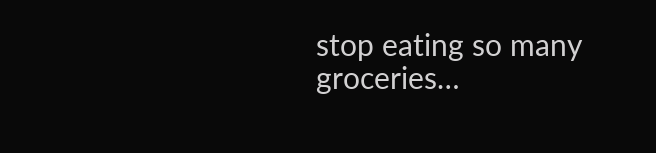stop eating so many groceries…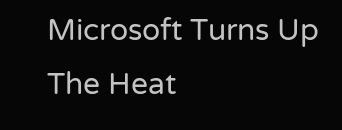Microsoft Turns Up The Heat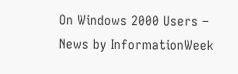On Windows 2000 Users – News by InformationWeek